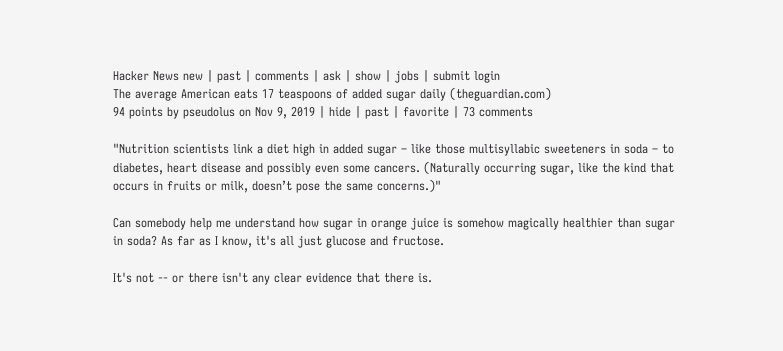Hacker News new | past | comments | ask | show | jobs | submit login
The average American eats 17 teaspoons of added sugar daily (theguardian.com)
94 points by pseudolus on Nov 9, 2019 | hide | past | favorite | 73 comments

"Nutrition scientists link a diet high in added sugar – like those multisyllabic sweeteners in soda – to diabetes, heart disease and possibly even some cancers. (Naturally occurring sugar, like the kind that occurs in fruits or milk, doesn’t pose the same concerns.)"

Can somebody help me understand how sugar in orange juice is somehow magically healthier than sugar in soda? As far as I know, it's all just glucose and fructose.

It's not -- or there isn't any clear evidence that there is.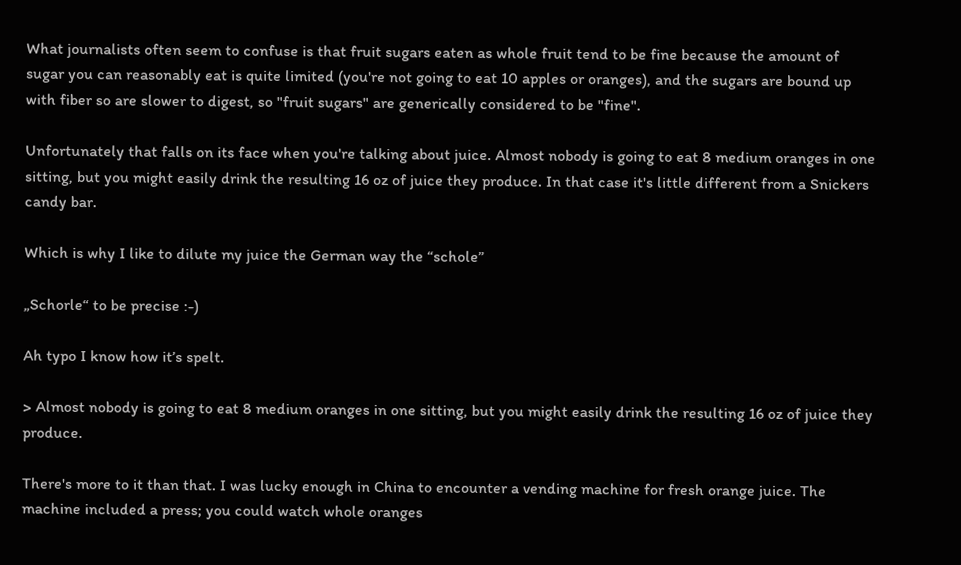What journalists often seem to confuse is that fruit sugars eaten as whole fruit tend to be fine because the amount of sugar you can reasonably eat is quite limited (you're not going to eat 10 apples or oranges), and the sugars are bound up with fiber so are slower to digest, so "fruit sugars" are generically considered to be "fine".

Unfortunately that falls on its face when you're talking about juice. Almost nobody is going to eat 8 medium oranges in one sitting, but you might easily drink the resulting 16 oz of juice they produce. In that case it's little different from a Snickers candy bar.

Which is why I like to dilute my juice the German way the “schole”

„Schorle“ to be precise :-)

Ah typo I know how it’s spelt.

> Almost nobody is going to eat 8 medium oranges in one sitting, but you might easily drink the resulting 16 oz of juice they produce.

There's more to it than that. I was lucky enough in China to encounter a vending machine for fresh orange juice. The machine included a press; you could watch whole oranges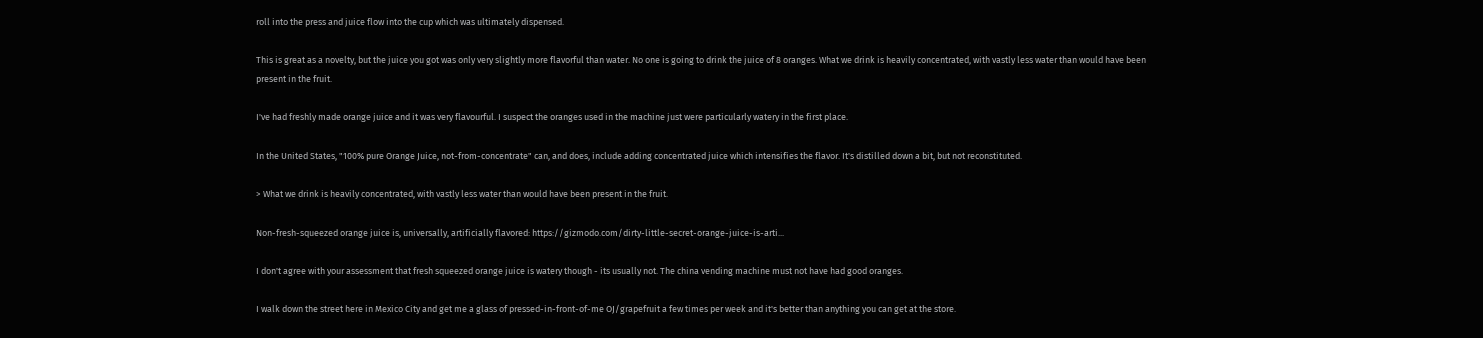roll into the press and juice flow into the cup which was ultimately dispensed.

This is great as a novelty, but the juice you got was only very slightly more flavorful than water. No one is going to drink the juice of 8 oranges. What we drink is heavily concentrated, with vastly less water than would have been present in the fruit.

I've had freshly made orange juice and it was very flavourful. I suspect the oranges used in the machine just were particularly watery in the first place.

In the United States, "100% pure Orange Juice, not-from-concentrate" can, and does, include adding concentrated juice which intensifies the flavor. It's distilled down a bit, but not reconstituted.

> What we drink is heavily concentrated, with vastly less water than would have been present in the fruit.

Non-fresh-squeezed orange juice is, universally, artificially flavored: https://gizmodo.com/dirty-little-secret-orange-juice-is-arti...

I don't agree with your assessment that fresh squeezed orange juice is watery though - its usually not. The china vending machine must not have had good oranges.

I walk down the street here in Mexico City and get me a glass of pressed-in-front-of-me OJ/grapefruit a few times per week and it's better than anything you can get at the store.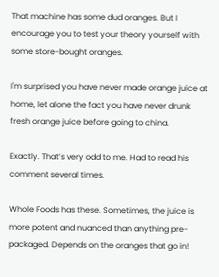That machine has some dud oranges. But I encourage you to test your theory yourself with some store-bought oranges.

I'm surprised you have never made orange juice at home, let alone the fact you have never drunk fresh orange juice before going to china.

Exactly. That’s very odd to me. Had to read his comment several times.

Whole Foods has these. Sometimes, the juice is more potent and nuanced than anything pre-packaged. Depends on the oranges that go in!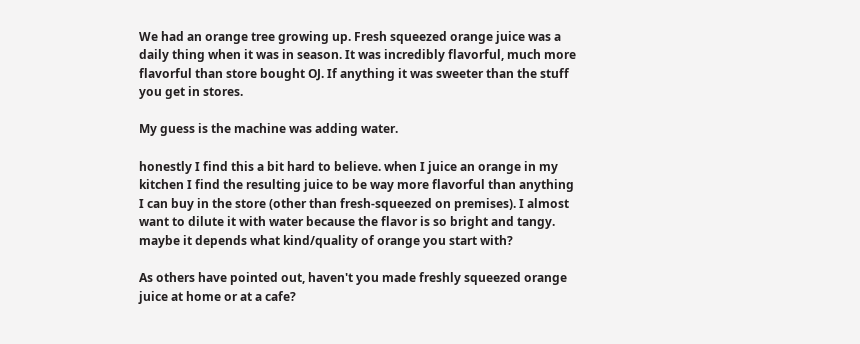We had an orange tree growing up. Fresh squeezed orange juice was a daily thing when it was in season. It was incredibly flavorful, much more flavorful than store bought OJ. If anything it was sweeter than the stuff you get in stores.

My guess is the machine was adding water.

honestly I find this a bit hard to believe. when I juice an orange in my kitchen I find the resulting juice to be way more flavorful than anything I can buy in the store (other than fresh-squeezed on premises). I almost want to dilute it with water because the flavor is so bright and tangy. maybe it depends what kind/quality of orange you start with?

As others have pointed out, haven't you made freshly squeezed orange juice at home or at a cafe?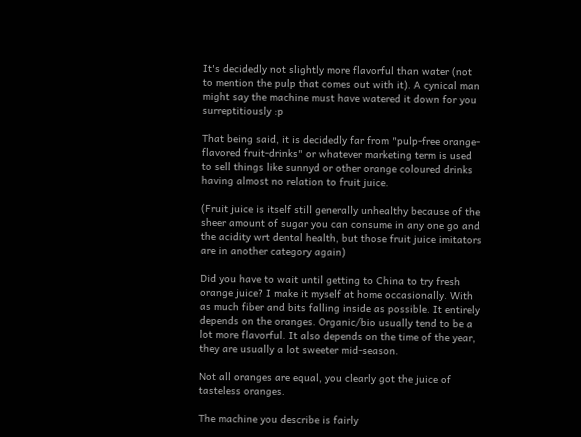It's decidedly not slightly more flavorful than water (not to mention the pulp that comes out with it). A cynical man might say the machine must have watered it down for you surreptitiously :p

That being said, it is decidedly far from "pulp-free orange-flavored fruit-drinks" or whatever marketing term is used to sell things like sunnyd or other orange coloured drinks having almost no relation to fruit juice.

(Fruit juice is itself still generally unhealthy because of the sheer amount of sugar you can consume in any one go and the acidity wrt dental health, but those fruit juice imitators are in another category again)

Did you have to wait until getting to China to try fresh orange juice? I make it myself at home occasionally. With as much fiber and bits falling inside as possible. It entirely depends on the oranges. Organic/bio usually tend to be a lot more flavorful. It also depends on the time of the year, they are usually a lot sweeter mid-season.

Not all oranges are equal, you clearly got the juice of tasteless oranges.

The machine you describe is fairly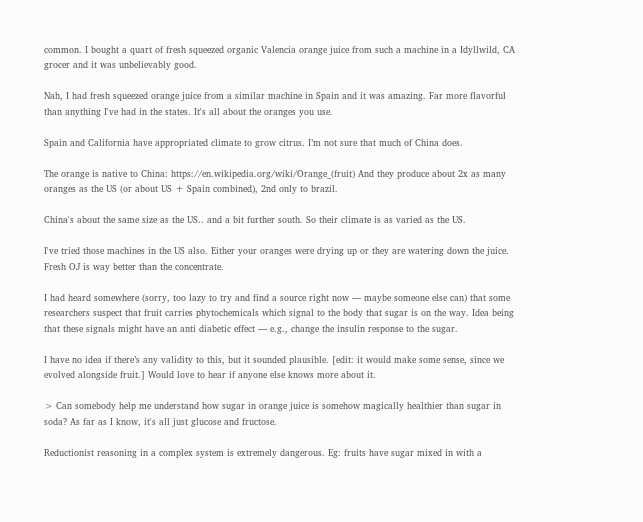common. I bought a quart of fresh squeezed organic Valencia orange juice from such a machine in a Idyllwild, CA grocer and it was unbelievably good.

Nah, I had fresh squeezed orange juice from a similar machine in Spain and it was amazing. Far more flavorful than anything I've had in the states. It's all about the oranges you use.

Spain and California have appropriated climate to grow citrus. I’m not sure that much of China does.

The orange is native to China: https://en.wikipedia.org/wiki/Orange_(fruit) And they produce about 2x as many oranges as the US (or about US + Spain combined), 2nd only to brazil.

China's about the same size as the US.. and a bit further south. So their climate is as varied as the US.

I've tried those machines in the US also. Either your oranges were drying up or they are watering down the juice. Fresh OJ is way better than the concentrate.

I had heard somewhere (sorry, too lazy to try and find a source right now — maybe someone else can) that some researchers suspect that fruit carries phytochemicals which signal to the body that sugar is on the way. Idea being that these signals might have an anti diabetic effect — e.g., change the insulin response to the sugar.

I have no idea if there’s any validity to this, but it sounded plausible. [edit: it would make some sense, since we evolved alongside fruit.] Would love to hear if anyone else knows more about it.

> Can somebody help me understand how sugar in orange juice is somehow magically healthier than sugar in soda? As far as I know, it's all just glucose and fructose.

Reductionist reasoning in a complex system is extremely dangerous. Eg: fruits have sugar mixed in with a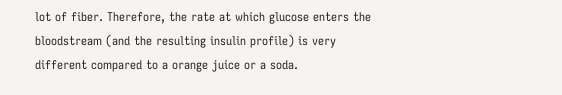lot of fiber. Therefore, the rate at which glucose enters the bloodstream (and the resulting insulin profile) is very different compared to a orange juice or a soda.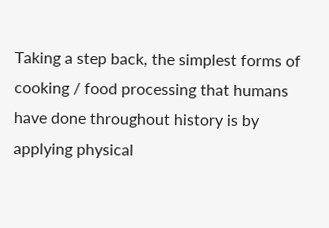Taking a step back, the simplest forms of cooking / food processing that humans have done throughout history is by applying physical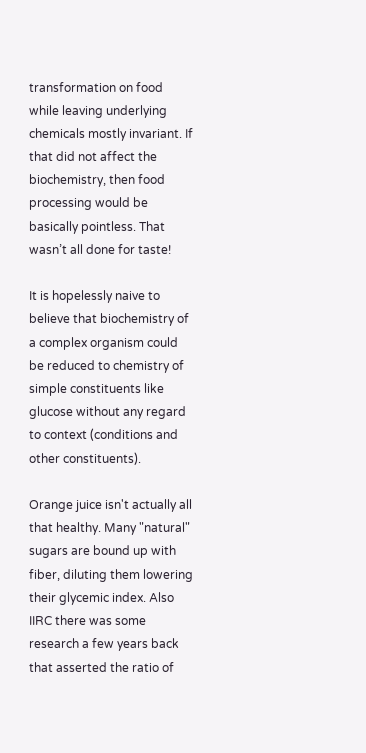transformation on food while leaving underlying chemicals mostly invariant. If that did not affect the biochemistry, then food processing would be basically pointless. That wasn’t all done for taste!

It is hopelessly naive to believe that biochemistry of a complex organism could be reduced to chemistry of simple constituents like glucose without any regard to context (conditions and other constituents).

Orange juice isn't actually all that healthy. Many "natural" sugars are bound up with fiber, diluting them lowering their glycemic index. Also IIRC there was some research a few years back that asserted the ratio of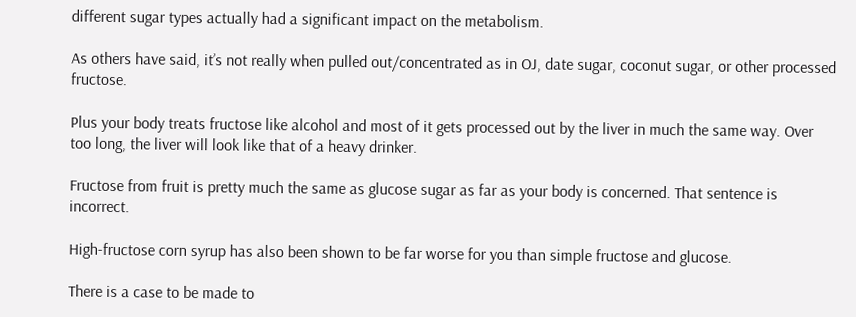different sugar types actually had a significant impact on the metabolism.

As others have said, it’s not really when pulled out/concentrated as in OJ, date sugar, coconut sugar, or other processed fructose.

Plus your body treats fructose like alcohol and most of it gets processed out by the liver in much the same way. Over too long, the liver will look like that of a heavy drinker.

Fructose from fruit is pretty much the same as glucose sugar as far as your body is concerned. That sentence is incorrect.

High-fructose corn syrup has also been shown to be far worse for you than simple fructose and glucose.

There is a case to be made to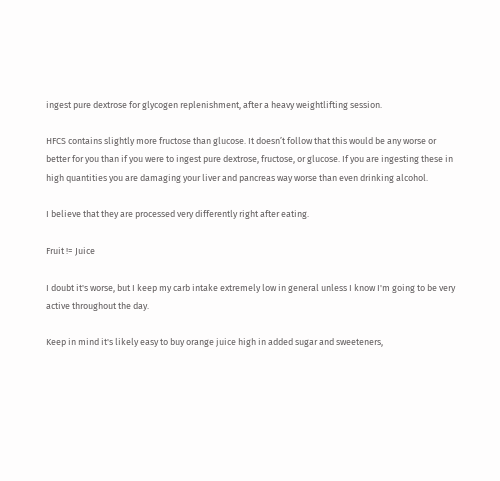ingest pure dextrose for glycogen replenishment, after a heavy weightlifting session.

HFCS contains slightly more fructose than glucose. It doesn’t follow that this would be any worse or better for you than if you were to ingest pure dextrose, fructose, or glucose. If you are ingesting these in high quantities you are damaging your liver and pancreas way worse than even drinking alcohol.

I believe that they are processed very differently right after eating.

Fruit != Juice

I doubt it's worse, but I keep my carb intake extremely low in general unless I know I'm going to be very active throughout the day.

Keep in mind it's likely easy to buy orange juice high in added sugar and sweeteners,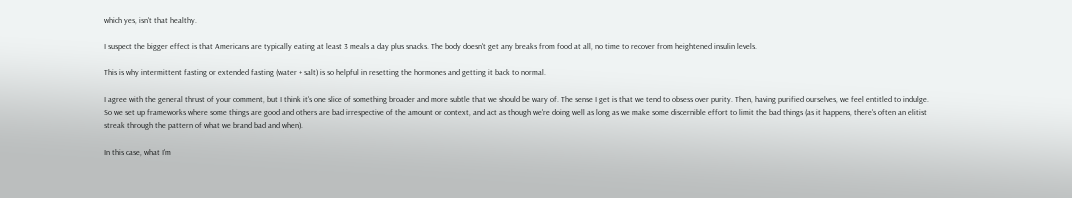which yes, isn't that healthy.

I suspect the bigger effect is that Americans are typically eating at least 3 meals a day plus snacks. The body doesn't get any breaks from food at all, no time to recover from heightened insulin levels.

This is why intermittent fasting or extended fasting (water + salt) is so helpful in resetting the hormones and getting it back to normal.

I agree with the general thrust of your comment, but I think it's one slice of something broader and more subtle that we should be wary of. The sense I get is that we tend to obsess over purity. Then, having purified ourselves, we feel entitled to indulge. So we set up frameworks where some things are good and others are bad irrespective of the amount or context, and act as though we're doing well as long as we make some discernible effort to limit the bad things (as it happens, there's often an elitist streak through the pattern of what we brand bad and when).

In this case, what I'm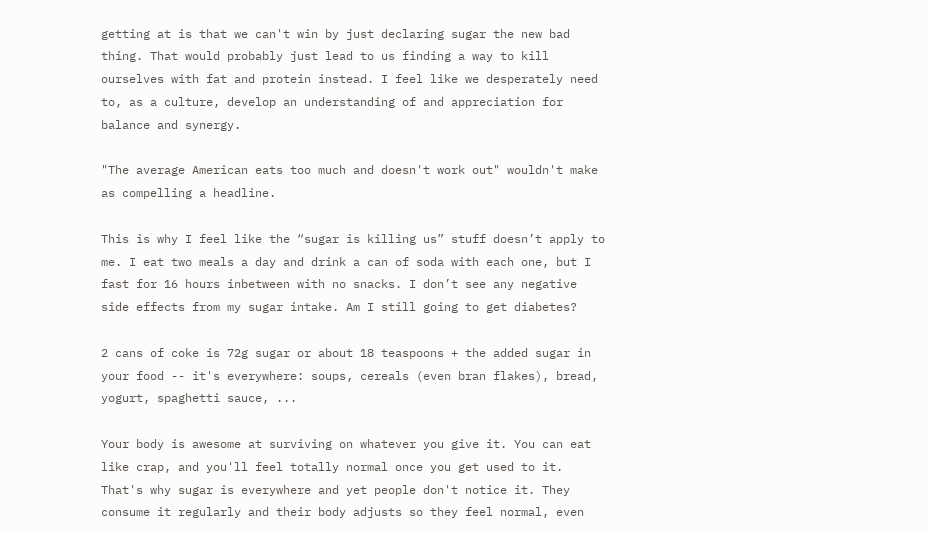getting at is that we can't win by just declaring sugar the new bad thing. That would probably just lead to us finding a way to kill ourselves with fat and protein instead. I feel like we desperately need to, as a culture, develop an understanding of and appreciation for balance and synergy.

"The average American eats too much and doesn't work out" wouldn't make as compelling a headline.

This is why I feel like the “sugar is killing us” stuff doesn’t apply to me. I eat two meals a day and drink a can of soda with each one, but I fast for 16 hours inbetween with no snacks. I don’t see any negative side effects from my sugar intake. Am I still going to get diabetes?

2 cans of coke is 72g sugar or about 18 teaspoons + the added sugar in your food -- it's everywhere: soups, cereals (even bran flakes), bread, yogurt, spaghetti sauce, ...

Your body is awesome at surviving on whatever you give it. You can eat like crap, and you'll feel totally normal once you get used to it. That's why sugar is everywhere and yet people don't notice it. They consume it regularly and their body adjusts so they feel normal, even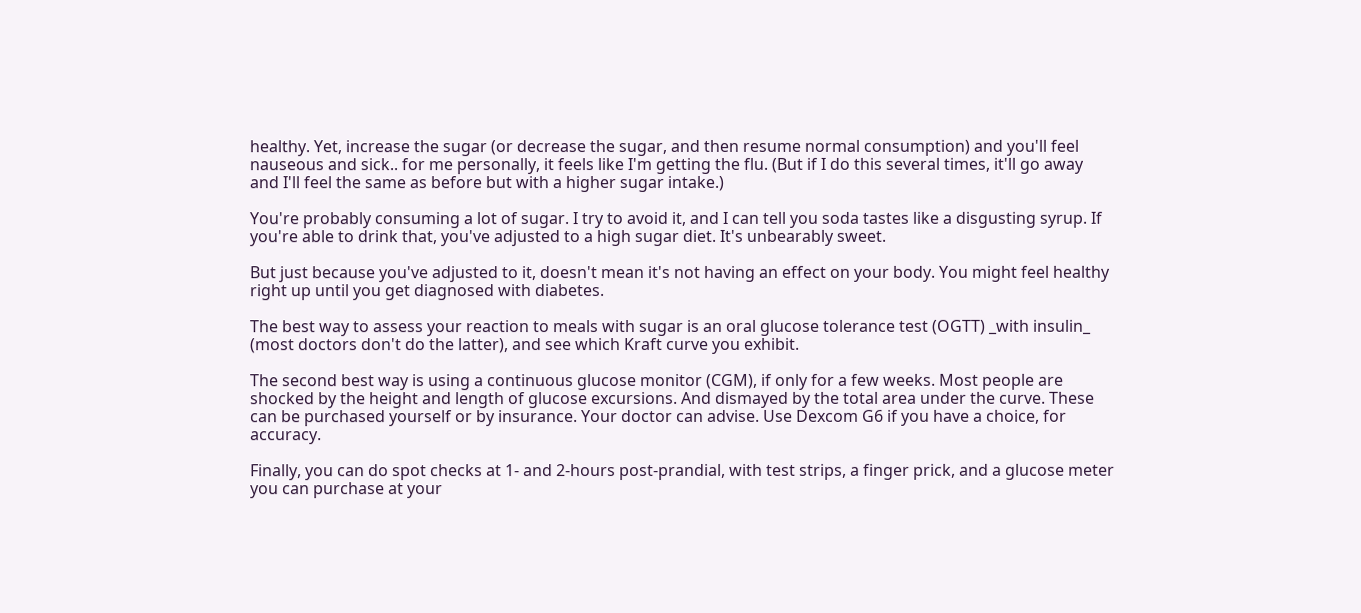healthy. Yet, increase the sugar (or decrease the sugar, and then resume normal consumption) and you'll feel nauseous and sick.. for me personally, it feels like I'm getting the flu. (But if I do this several times, it'll go away and I'll feel the same as before but with a higher sugar intake.)

You're probably consuming a lot of sugar. I try to avoid it, and I can tell you soda tastes like a disgusting syrup. If you're able to drink that, you've adjusted to a high sugar diet. It's unbearably sweet.

But just because you've adjusted to it, doesn't mean it's not having an effect on your body. You might feel healthy right up until you get diagnosed with diabetes.

The best way to assess your reaction to meals with sugar is an oral glucose tolerance test (OGTT) _with insulin_ (most doctors don't do the latter), and see which Kraft curve you exhibit.

The second best way is using a continuous glucose monitor (CGM), if only for a few weeks. Most people are shocked by the height and length of glucose excursions. And dismayed by the total area under the curve. These can be purchased yourself or by insurance. Your doctor can advise. Use Dexcom G6 if you have a choice, for accuracy.

Finally, you can do spot checks at 1- and 2-hours post-prandial, with test strips, a finger prick, and a glucose meter you can purchase at your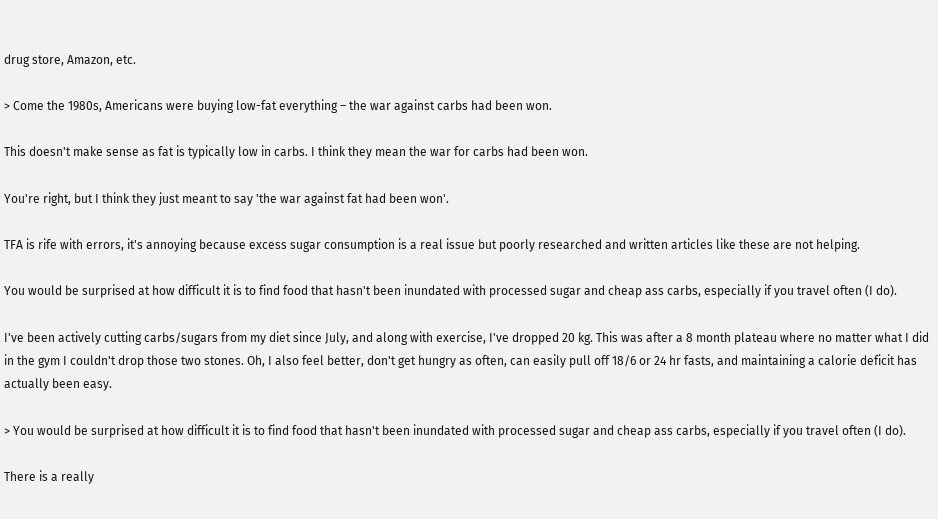drug store, Amazon, etc.

> Come the 1980s, Americans were buying low-fat everything – the war against carbs had been won.

This doesn't make sense as fat is typically low in carbs. I think they mean the war for carbs had been won.

You're right, but I think they just meant to say 'the war against fat had been won'.

TFA is rife with errors, it's annoying because excess sugar consumption is a real issue but poorly researched and written articles like these are not helping.

You would be surprised at how difficult it is to find food that hasn't been inundated with processed sugar and cheap ass carbs, especially if you travel often (I do).

I've been actively cutting carbs/sugars from my diet since July, and along with exercise, I've dropped 20 kg. This was after a 8 month plateau where no matter what I did in the gym I couldn't drop those two stones. Oh, I also feel better, don't get hungry as often, can easily pull off 18/6 or 24 hr fasts, and maintaining a calorie deficit has actually been easy.

> You would be surprised at how difficult it is to find food that hasn't been inundated with processed sugar and cheap ass carbs, especially if you travel often (I do).

There is a really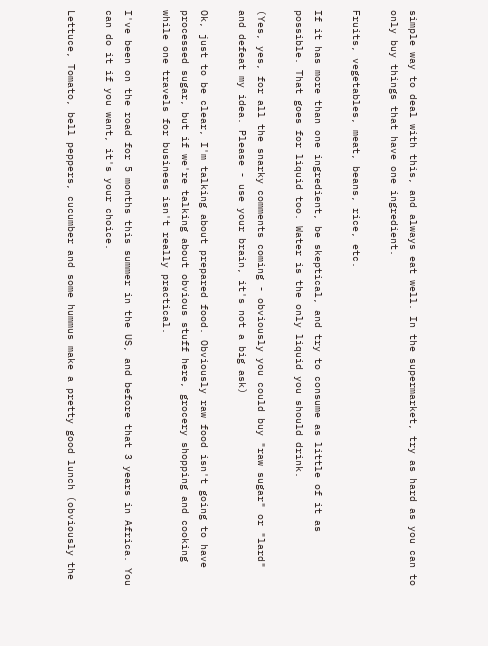simple way to deal with this, and always eat well. In the supermarket, try as hard as you can to only buy things that have one ingredient.

Fruits, vegetables, meat, beans, rice, etc.

If it has more than one ingredient, be skeptical, and try to consume as little of it as possible. That goes for liquid too. Water is the only liquid you should drink.

(Yes, yes, for all the snarky comments coming - obviously you could buy "raw sugar" or "lard" and defeat my idea. Please - use your brain, it's not a big ask)

Ok, just to be clear, I'm talking about prepared food. Obviously raw food isn't going to have processed sugar, but if we're talking about obvious stuff here, grocery shopping and cooking while one travels for business isn't really practical.

I've been on the road for 5 months this summer in the US, and before that 3 years in Africa. You can do it if you want, it's your choice.

Lettuce, Tomato, bell peppers, cucumber and some hummus make a pretty good lunch (obviously the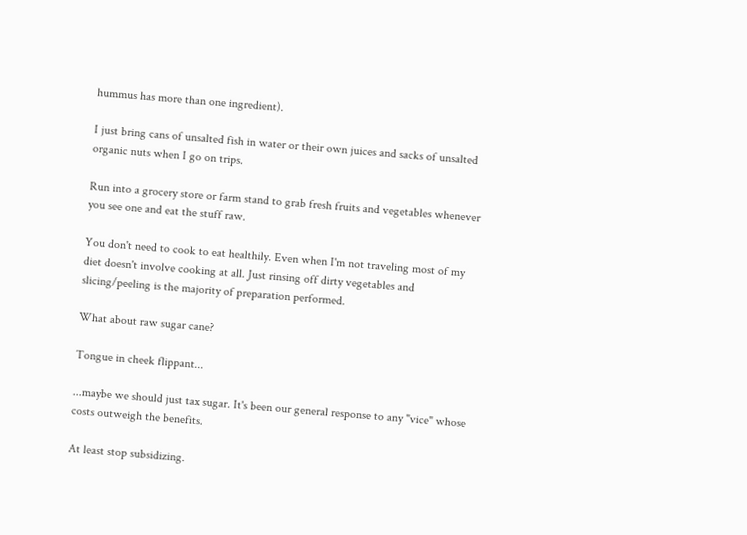hummus has more than one ingredient).

I just bring cans of unsalted fish in water or their own juices and sacks of unsalted organic nuts when I go on trips.

Run into a grocery store or farm stand to grab fresh fruits and vegetables whenever you see one and eat the stuff raw.

You don't need to cook to eat healthily. Even when I'm not traveling most of my diet doesn't involve cooking at all. Just rinsing off dirty vegetables and slicing/peeling is the majority of preparation performed.

What about raw sugar cane?

Tongue in cheek flippant...

...maybe we should just tax sugar. It's been our general response to any "vice" whose costs outweigh the benefits.

At least stop subsidizing.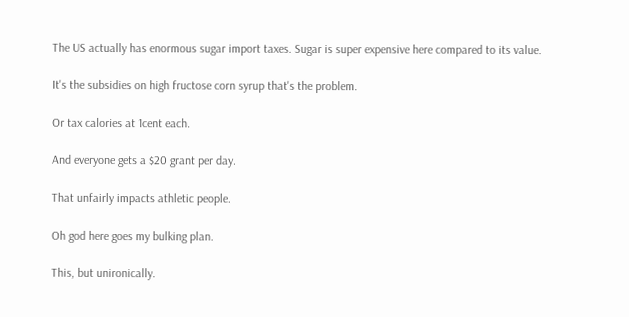The US actually has enormous sugar import taxes. Sugar is super expensive here compared to its value.

It's the subsidies on high fructose corn syrup that's the problem.

Or tax calories at 1cent each.

And everyone gets a $20 grant per day.

That unfairly impacts athletic people.

Oh god here goes my bulking plan.

This, but unironically.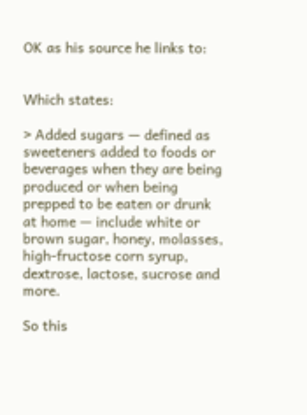OK as his source he links to:


Which states:

> Added sugars — defined as sweeteners added to foods or beverages when they are being produced or when being prepped to be eaten or drunk at home — include white or brown sugar, honey, molasses, high-fructose corn syrup, dextrose, lactose, sucrose and more.

So this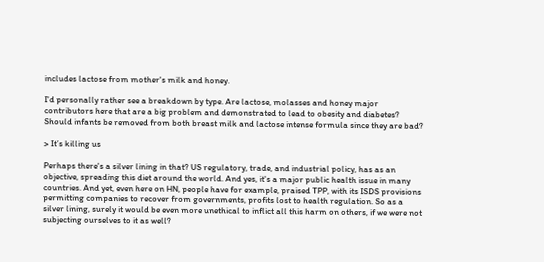includes lactose from mother's milk and honey.

I'd personally rather see a breakdown by type. Are lactose, molasses and honey major contributors here that are a big problem and demonstrated to lead to obesity and diabetes? Should infants be removed from both breast milk and lactose intense formula since they are bad?

> It’s killing us

Perhaps there's a silver lining in that? US regulatory, trade, and industrial policy, has as an objective, spreading this diet around the world. And yes, it's a major public health issue in many countries. And yet, even here on HN, people have for example, praised TPP, with its ISDS provisions permitting companies to recover from governments, profits lost to health regulation. So as a silver lining, surely it would be even more unethical to inflict all this harm on others, if we were not subjecting ourselves to it as well?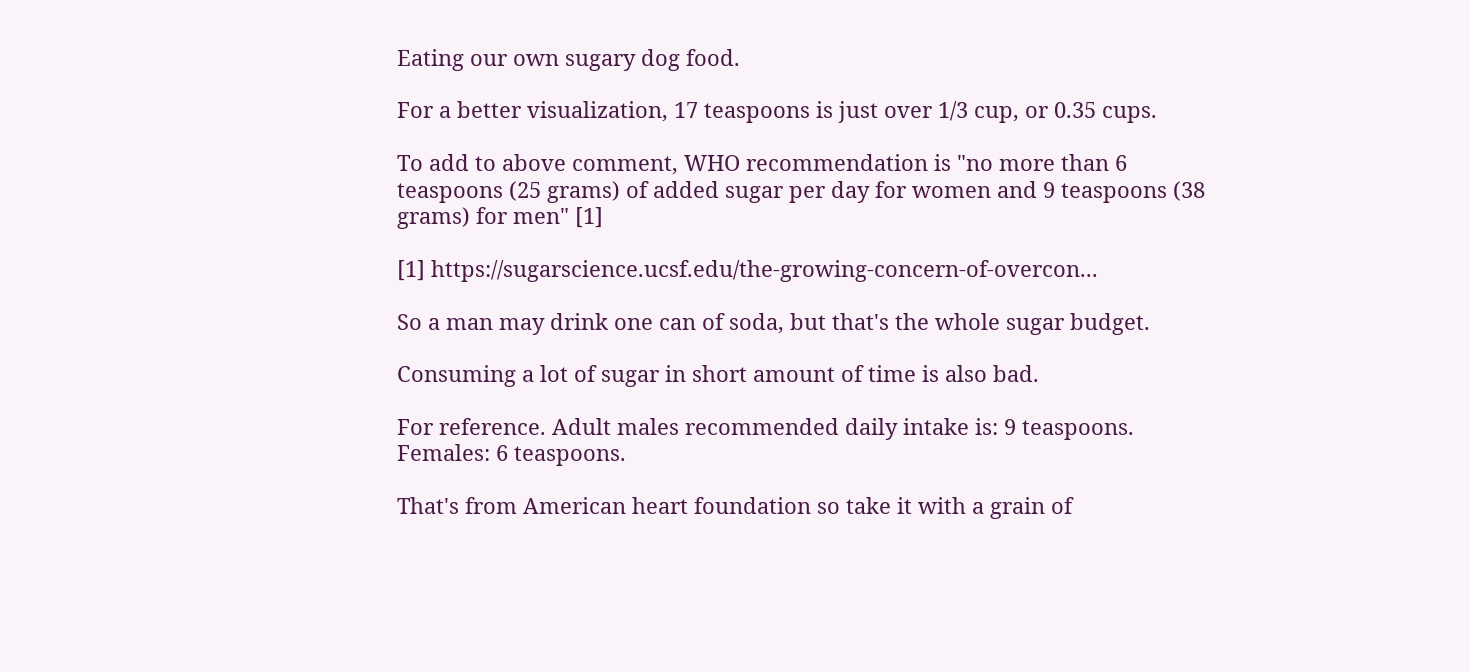Eating our own sugary dog food.

For a better visualization, 17 teaspoons is just over 1/3 cup, or 0.35 cups.

To add to above comment, WHO recommendation is "no more than 6 teaspoons (25 grams) of added sugar per day for women and 9 teaspoons (38 grams) for men" [1]

[1] https://sugarscience.ucsf.edu/the-growing-concern-of-overcon...

So a man may drink one can of soda, but that's the whole sugar budget.

Consuming a lot of sugar in short amount of time is also bad.

For reference. Adult males recommended daily intake is: 9 teaspoons. Females: 6 teaspoons.

That's from American heart foundation so take it with a grain of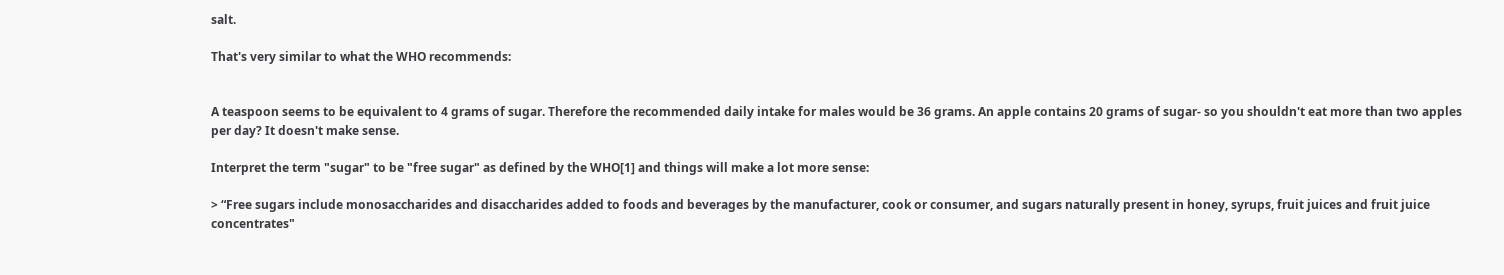salt.

That's very similar to what the WHO recommends:


A teaspoon seems to be equivalent to 4 grams of sugar. Therefore the recommended daily intake for males would be 36 grams. An apple contains 20 grams of sugar- so you shouldn't eat more than two apples per day? It doesn't make sense.

Interpret the term "sugar" to be "free sugar" as defined by the WHO[1] and things will make a lot more sense:

> “Free sugars include monosaccharides and disaccharides added to foods and beverages by the manufacturer, cook or consumer, and sugars naturally present in honey, syrups, fruit juices and fruit juice concentrates"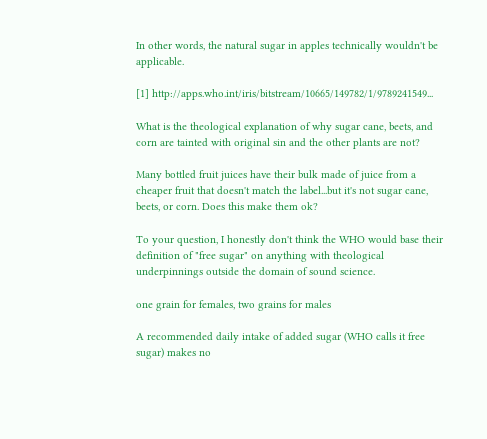In other words, the natural sugar in apples technically wouldn't be applicable.

[1] http://apps.who.int/iris/bitstream/10665/149782/1/9789241549...

What is the theological explanation of why sugar cane, beets, and corn are tainted with original sin and the other plants are not?

Many bottled fruit juices have their bulk made of juice from a cheaper fruit that doesn't match the label...but it's not sugar cane, beets, or corn. Does this make them ok?

To your question, I honestly don't think the WHO would base their definition of "free sugar" on anything with theological underpinnings outside the domain of sound science.

one grain for females, two grains for males

A recommended daily intake of added sugar (WHO calls it free sugar) makes no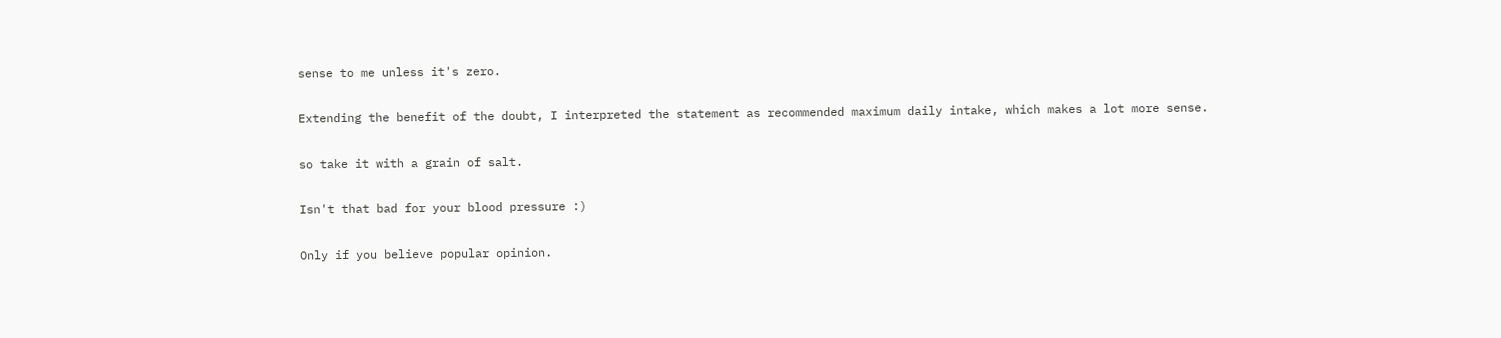sense to me unless it's zero.

Extending the benefit of the doubt, I interpreted the statement as recommended maximum daily intake, which makes a lot more sense.

so take it with a grain of salt.

Isn't that bad for your blood pressure :)

Only if you believe popular opinion.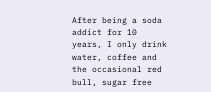After being a soda addict for 10 years, I only drink water, coffee and the occasional red bull, sugar free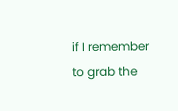if I remember to grab the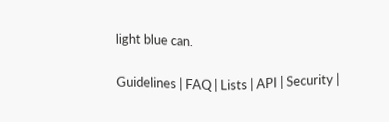light blue can.

Guidelines | FAQ | Lists | API | Security |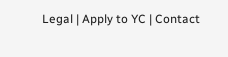Legal | Apply to YC | Contact